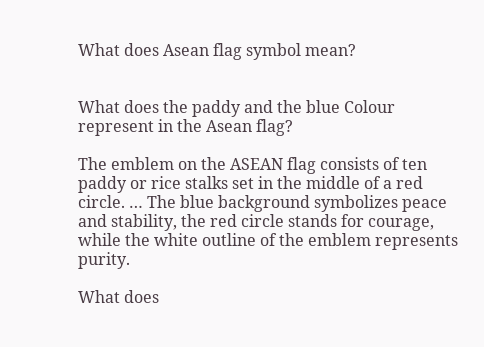What does Asean flag symbol mean?


What does the paddy and the blue Colour represent in the Asean flag?

The emblem on the ASEAN flag consists of ten paddy or rice stalks set in the middle of a red circle. … The blue background symbolizes peace and stability, the red circle stands for courage, while the white outline of the emblem represents purity.

What does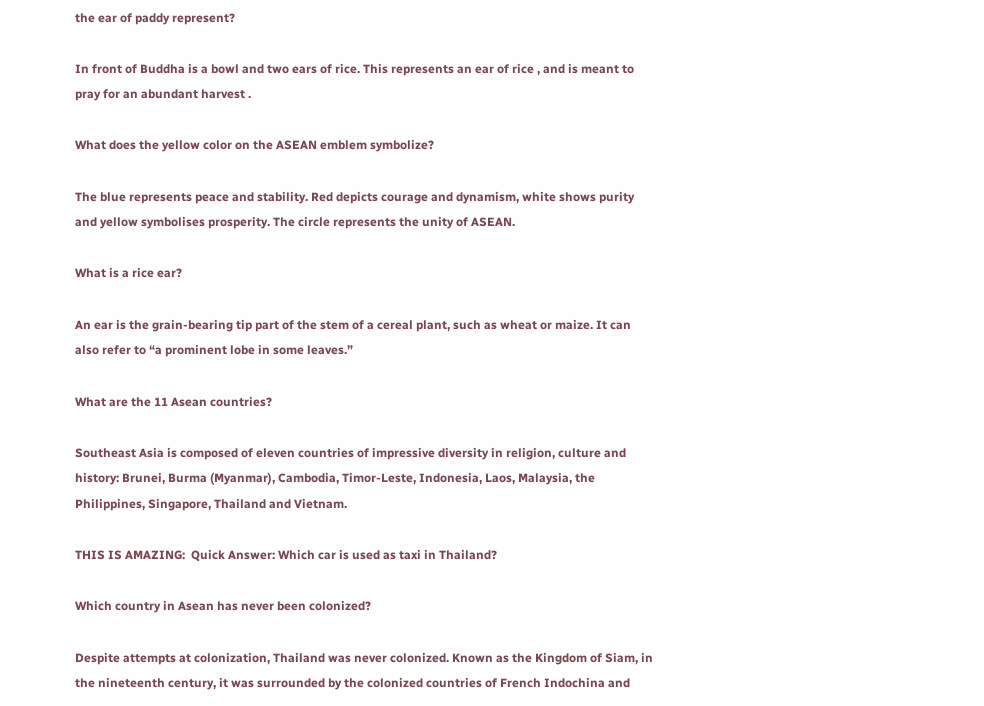the ear of paddy represent?

In front of Buddha is a bowl and two ears of rice. This represents an ear of rice , and is meant to pray for an abundant harvest .

What does the yellow color on the ASEAN emblem symbolize?

The blue represents peace and stability. Red depicts courage and dynamism, white shows purity and yellow symbolises prosperity. The circle represents the unity of ASEAN.

What is a rice ear?

An ear is the grain-bearing tip part of the stem of a cereal plant, such as wheat or maize. It can also refer to “a prominent lobe in some leaves.”

What are the 11 Asean countries?

Southeast Asia is composed of eleven countries of impressive diversity in religion, culture and history: Brunei, Burma (Myanmar), Cambodia, Timor-Leste, Indonesia, Laos, Malaysia, the Philippines, Singapore, Thailand and Vietnam.

THIS IS AMAZING:  Quick Answer: Which car is used as taxi in Thailand?

Which country in Asean has never been colonized?

Despite attempts at colonization, Thailand was never colonized. Known as the Kingdom of Siam, in the nineteenth century, it was surrounded by the colonized countries of French Indochina and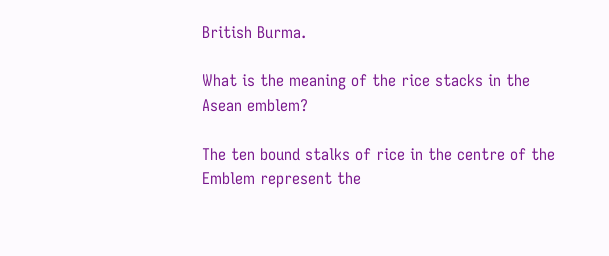British Burma.

What is the meaning of the rice stacks in the Asean emblem?

The ten bound stalks of rice in the centre of the Emblem represent the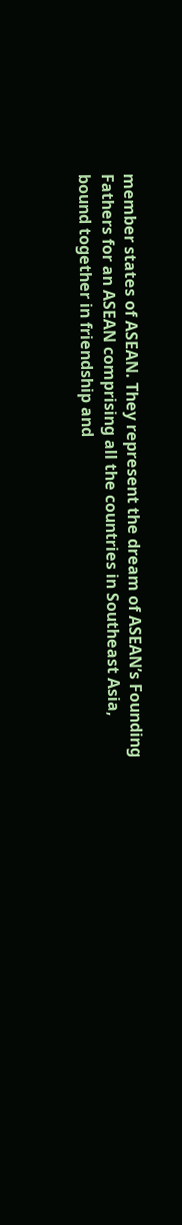member states of ASEAN. They represent the dream of ASEAN’s Founding Fathers for an ASEAN comprising all the countries in Southeast Asia, bound together in friendship and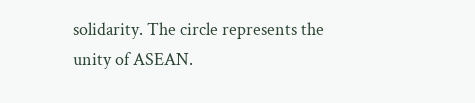solidarity. The circle represents the unity of ASEAN.